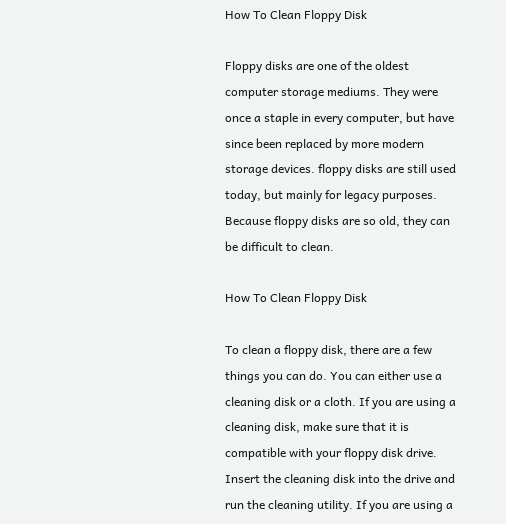How To Clean Floppy Disk

Floppy disks are one of the oldest computer storage mediums. They were once a staple in every computer, but have since been replaced by more modern storage devices. floppy disks are still used today, but mainly for legacy purposes. Because floppy disks are so old, they can be difficult to clean.

How To Clean Floppy Disk

To clean a floppy disk, there are a few things you can do. You can either use a cleaning disk or a cloth. If you are using a cleaning disk, make sure that it is compatible with your floppy disk drive. Insert the cleaning disk into the drive and run the cleaning utility. If you are using a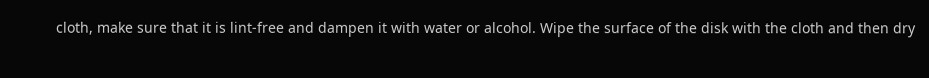cloth, make sure that it is lint-free and dampen it with water or alcohol. Wipe the surface of the disk with the cloth and then dry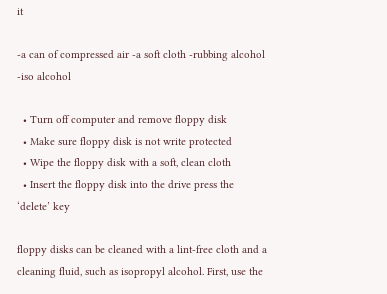it

-a can of compressed air -a soft cloth -rubbing alcohol -iso alcohol

  • Turn off computer and remove floppy disk
  • Make sure floppy disk is not write protected
  • Wipe the floppy disk with a soft, clean cloth
  • Insert the floppy disk into the drive press the ‘delete’ key

floppy disks can be cleaned with a lint-free cloth and a cleaning fluid, such as isopropyl alcohol. First, use the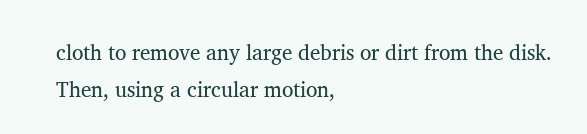cloth to remove any large debris or dirt from the disk. Then, using a circular motion,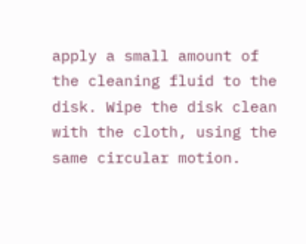apply a small amount of the cleaning fluid to the disk. Wipe the disk clean with the cloth, using the same circular motion.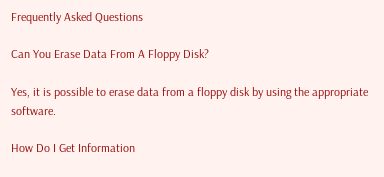Frequently Asked Questions

Can You Erase Data From A Floppy Disk?

Yes, it is possible to erase data from a floppy disk by using the appropriate software.

How Do I Get Information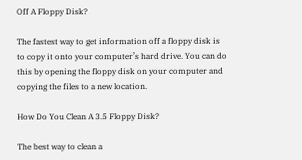Off A Floppy Disk?

The fastest way to get information off a floppy disk is to copy it onto your computer’s hard drive. You can do this by opening the floppy disk on your computer and copying the files to a new location.

How Do You Clean A 3.5 Floppy Disk?

The best way to clean a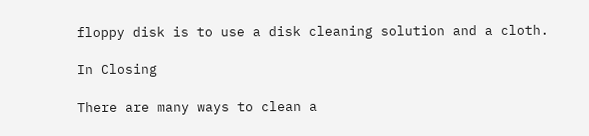floppy disk is to use a disk cleaning solution and a cloth.

In Closing

There are many ways to clean a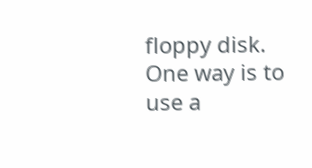floppy disk. One way is to use a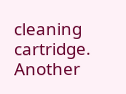cleaning cartridge. Another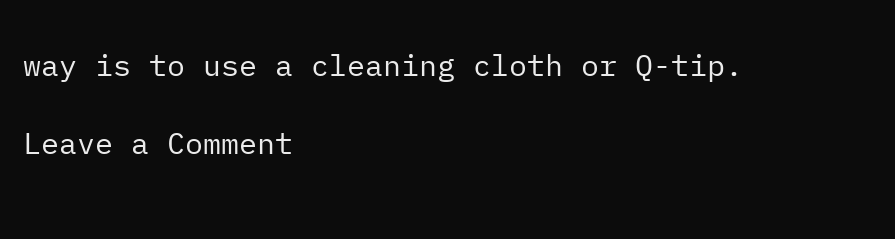way is to use a cleaning cloth or Q-tip.

Leave a Comment